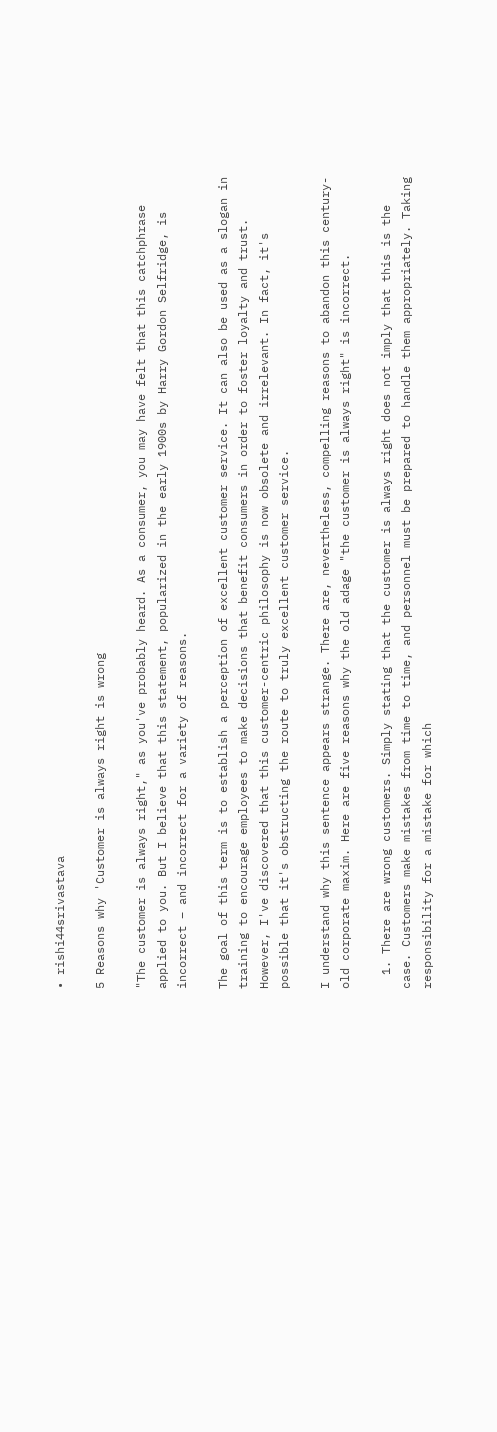• rishi44srivastava

5 Reasons why 'Customer is always right is wrong

"The customer is always right," as you've probably heard. As a consumer, you may have felt that this catchphrase applied to you. But I believe that this statement, popularized in the early 1900s by Harry Gordon Selfridge, is incorrect – and incorrect for a variety of reasons.

The goal of this term is to establish a perception of excellent customer service. It can also be used as a slogan in training to encourage employees to make decisions that benefit consumers in order to foster loyalty and trust. However, I've discovered that this customer-centric philosophy is now obsolete and irrelevant. In fact, it's possible that it's obstructing the route to truly excellent customer service.

I understand why this sentence appears strange. There are, nevertheless, compelling reasons to abandon this century-old corporate maxim. Here are five reasons why the old adage "the customer is always right" is incorrect.

  1. There are wrong customers. Simply stating that the customer is always right does not imply that this is the case. Customers make mistakes from time to time, and personnel must be prepared to handle them appropriately. Taking responsibility for a mistake for which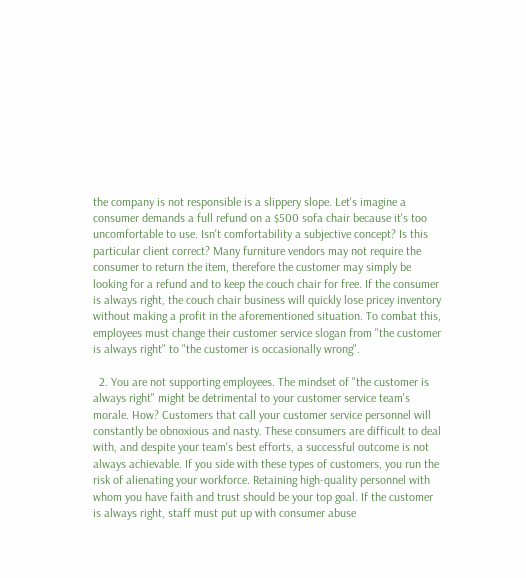the company is not responsible is a slippery slope. Let's imagine a consumer demands a full refund on a $500 sofa chair because it's too uncomfortable to use. Isn't comfortability a subjective concept? Is this particular client correct? Many furniture vendors may not require the consumer to return the item, therefore the customer may simply be looking for a refund and to keep the couch chair for free. If the consumer is always right, the couch chair business will quickly lose pricey inventory without making a profit in the aforementioned situation. To combat this, employees must change their customer service slogan from "the customer is always right" to "the customer is occasionally wrong".

  2. You are not supporting employees. The mindset of "the customer is always right" might be detrimental to your customer service team's morale. How? Customers that call your customer service personnel will constantly be obnoxious and nasty. These consumers are difficult to deal with, and despite your team's best efforts, a successful outcome is not always achievable. If you side with these types of customers, you run the risk of alienating your workforce. Retaining high-quality personnel with whom you have faith and trust should be your top goal. If the customer is always right, staff must put up with consumer abuse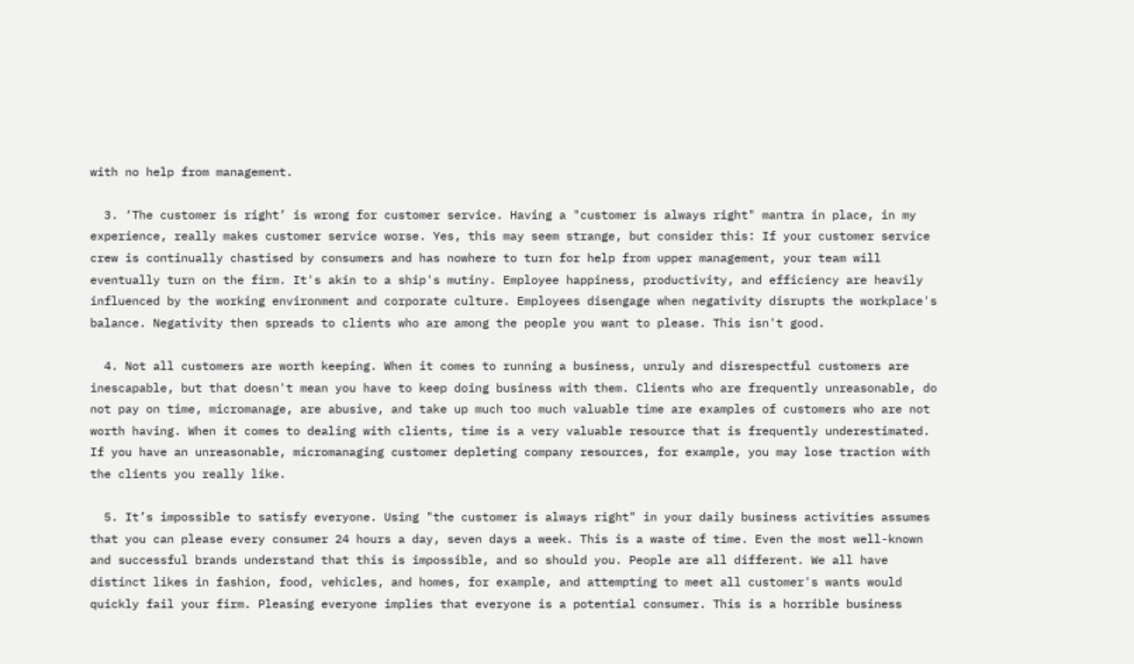with no help from management.

  3. ‘The customer is right’ is wrong for customer service. Having a "customer is always right" mantra in place, in my experience, really makes customer service worse. Yes, this may seem strange, but consider this: If your customer service crew is continually chastised by consumers and has nowhere to turn for help from upper management, your team will eventually turn on the firm. It's akin to a ship's mutiny. Employee happiness, productivity, and efficiency are heavily influenced by the working environment and corporate culture. Employees disengage when negativity disrupts the workplace's balance. Negativity then spreads to clients who are among the people you want to please. This isn't good.

  4. Not all customers are worth keeping. When it comes to running a business, unruly and disrespectful customers are inescapable, but that doesn't mean you have to keep doing business with them. Clients who are frequently unreasonable, do not pay on time, micromanage, are abusive, and take up much too much valuable time are examples of customers who are not worth having. When it comes to dealing with clients, time is a very valuable resource that is frequently underestimated. If you have an unreasonable, micromanaging customer depleting company resources, for example, you may lose traction with the clients you really like.

  5. It’s impossible to satisfy everyone. Using "the customer is always right" in your daily business activities assumes that you can please every consumer 24 hours a day, seven days a week. This is a waste of time. Even the most well-known and successful brands understand that this is impossible, and so should you. People are all different. We all have distinct likes in fashion, food, vehicles, and homes, for example, and attempting to meet all customer's wants would quickly fail your firm. Pleasing everyone implies that everyone is a potential consumer. This is a horrible business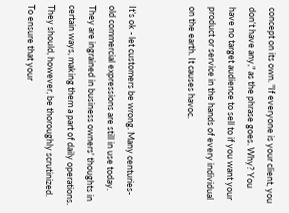concept on its own. "If everyone is your client, you don't have any," as the phrase goes. Why? You have no target audience to sell to if you want your product or service in the hands of every individual on the earth. It causes havoc.


It’s ok - let customers be wrong. Many centuries-old commercial expressions are still in use today. They are ingrained in business owners' thoughts in certain ways, making them a part of daily operations. They should, however, be thoroughly scrutinized. To ensure that your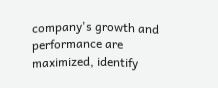company's growth and performance are maximized, identify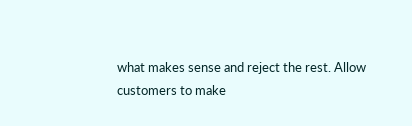what makes sense and reject the rest. Allow customers to make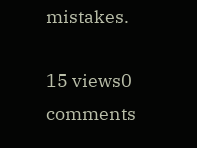mistakes.

15 views0 comments